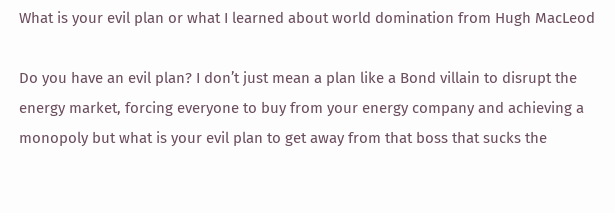What is your evil plan or what I learned about world domination from Hugh MacLeod

Do you have an evil plan? I don’t just mean a plan like a Bond villain to disrupt the energy market, forcing everyone to buy from your energy company and achieving a monopoly but what is your evil plan to get away from that boss that sucks the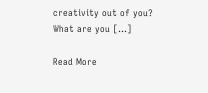creativity out of you? What are you […]

Read More